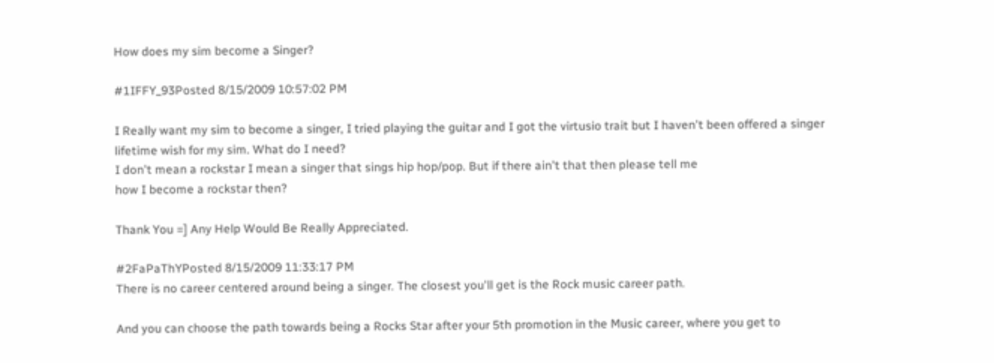How does my sim become a Singer?

#1IFFY_93Posted 8/15/2009 10:57:02 PM

I Really want my sim to become a singer, I tried playing the guitar and I got the virtusio trait but I haven't been offered a singer lifetime wish for my sim. What do I need?
I don't mean a rockstar I mean a singer that sings hip hop/pop. But if there ain't that then please tell me
how I become a rockstar then?

Thank You =] Any Help Would Be Really Appreciated.

#2FaPaThYPosted 8/15/2009 11:33:17 PM
There is no career centered around being a singer. The closest you'll get is the Rock music career path.

And you can choose the path towards being a Rocks Star after your 5th promotion in the Music career, where you get to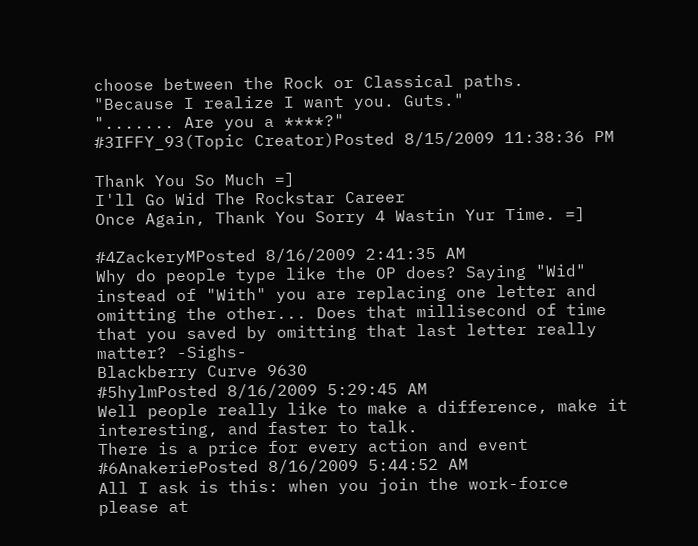choose between the Rock or Classical paths.
"Because I realize I want you. Guts."
"....... Are you a ****?"
#3IFFY_93(Topic Creator)Posted 8/15/2009 11:38:36 PM

Thank You So Much =]
I'll Go Wid The Rockstar Career
Once Again, Thank You Sorry 4 Wastin Yur Time. =]

#4ZackeryMPosted 8/16/2009 2:41:35 AM
Why do people type like the OP does? Saying "Wid" instead of "With" you are replacing one letter and omitting the other... Does that millisecond of time that you saved by omitting that last letter really matter? -Sighs-
Blackberry Curve 9630
#5hylmPosted 8/16/2009 5:29:45 AM
Well people really like to make a difference, make it interesting, and faster to talk.
There is a price for every action and event
#6AnakeriePosted 8/16/2009 5:44:52 AM
All I ask is this: when you join the work-force please at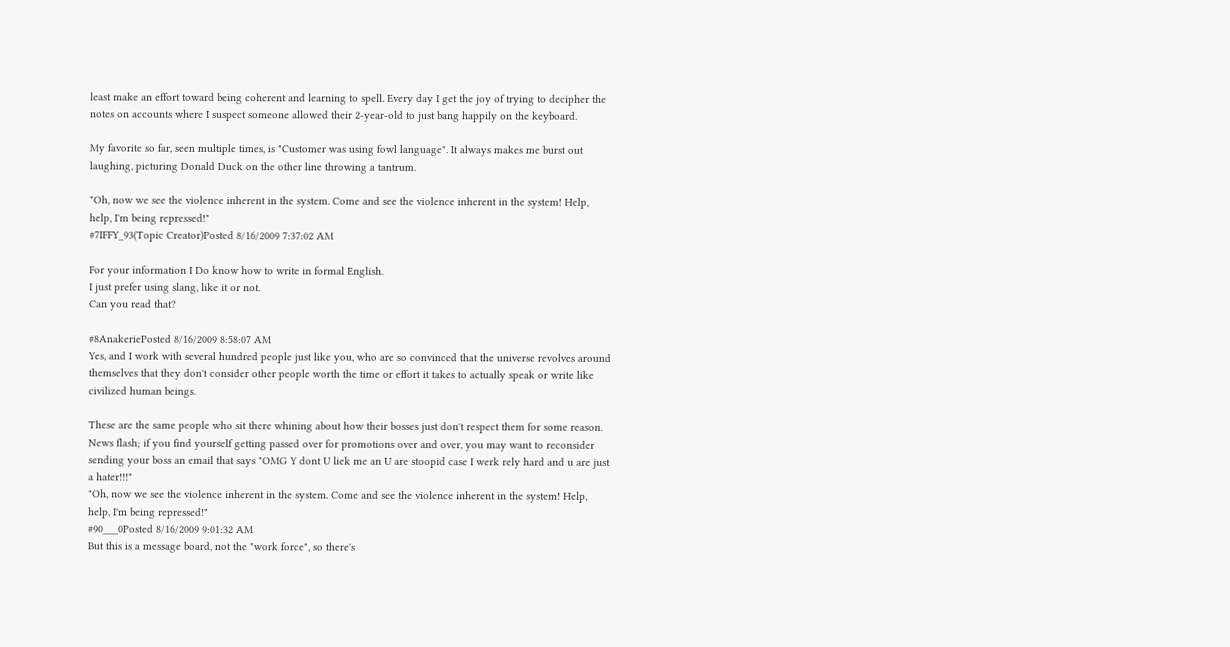least make an effort toward being coherent and learning to spell. Every day I get the joy of trying to decipher the notes on accounts where I suspect someone allowed their 2-year-old to just bang happily on the keyboard.

My favorite so far, seen multiple times, is "Customer was using fowl language". It always makes me burst out laughing, picturing Donald Duck on the other line throwing a tantrum.

"Oh, now we see the violence inherent in the system. Come and see the violence inherent in the system! Help, help, I'm being repressed!"
#7IFFY_93(Topic Creator)Posted 8/16/2009 7:37:02 AM

For your information I Do know how to write in formal English.
I just prefer using slang, like it or not.
Can you read that?

#8AnakeriePosted 8/16/2009 8:58:07 AM
Yes, and I work with several hundred people just like you, who are so convinced that the universe revolves around themselves that they don't consider other people worth the time or effort it takes to actually speak or write like civilized human beings.

These are the same people who sit there whining about how their bosses just don't respect them for some reason. News flash; if you find yourself getting passed over for promotions over and over, you may want to reconsider sending your boss an email that says "OMG Y dont U liek me an U are stoopid case I werk rely hard and u are just a hater!!!"
"Oh, now we see the violence inherent in the system. Come and see the violence inherent in the system! Help, help, I'm being repressed!"
#90___0Posted 8/16/2009 9:01:32 AM
But this is a message board, not the "work force", so there's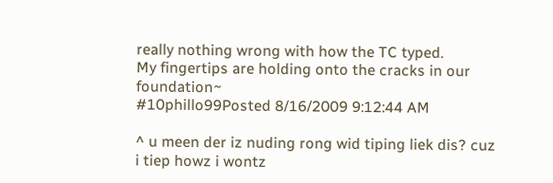really nothing wrong with how the TC typed.
My fingertips are holding onto the cracks in our foundation~
#10phillo99Posted 8/16/2009 9:12:44 AM

^ u meen der iz nuding rong wid tiping liek dis? cuz i tiep howz i wontz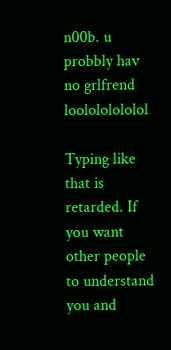n00b. u probbly hav no grlfrend loolololololol

Typing like that is retarded. If you want other people to understand you and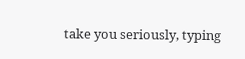take you seriously, typing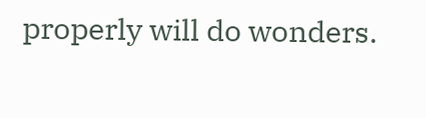properly will do wonders.